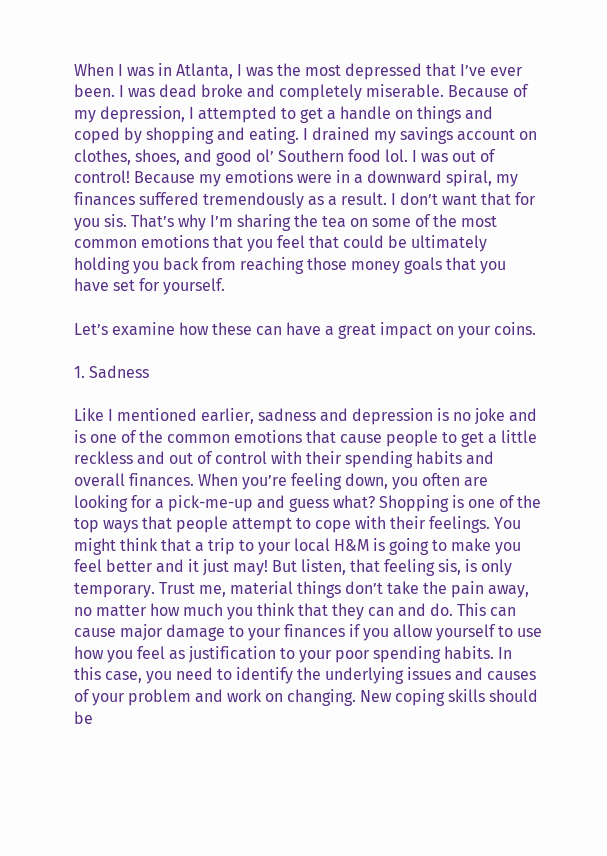When I was in Atlanta, I was the most depressed that I’ve ever been. I was dead broke and completely miserable. Because of my depression, I attempted to get a handle on things and coped by shopping and eating. I drained my savings account on clothes, shoes, and good ol’ Southern food lol. I was out of control! Because my emotions were in a downward spiral, my finances suffered tremendously as a result. I don’t want that for you sis. That’s why I’m sharing the tea on some of the most common emotions that you feel that could be ultimately holding you back from reaching those money goals that you have set for yourself.

Let’s examine how these can have a great impact on your coins.

1. Sadness

Like I mentioned earlier, sadness and depression is no joke and is one of the common emotions that cause people to get a little reckless and out of control with their spending habits and overall finances. When you’re feeling down, you often are looking for a pick-me-up and guess what? Shopping is one of the top ways that people attempt to cope with their feelings. You might think that a trip to your local H&M is going to make you feel better and it just may! But listen, that feeling sis, is only temporary. Trust me, material things don’t take the pain away, no matter how much you think that they can and do. This can cause major damage to your finances if you allow yourself to use how you feel as justification to your poor spending habits. In this case, you need to identify the underlying issues and causes of your problem and work on changing. New coping skills should be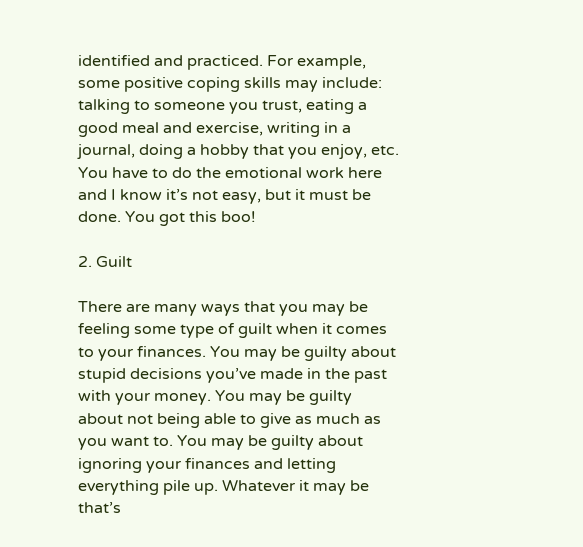identified and practiced. For example, some positive coping skills may include: talking to someone you trust, eating a good meal and exercise, writing in a journal, doing a hobby that you enjoy, etc. You have to do the emotional work here and I know it’s not easy, but it must be done. You got this boo!

2. Guilt

There are many ways that you may be feeling some type of guilt when it comes to your finances. You may be guilty about stupid decisions you’ve made in the past with your money. You may be guilty about not being able to give as much as you want to. You may be guilty about ignoring your finances and letting everything pile up. Whatever it may be that’s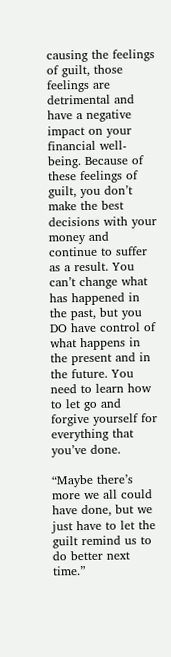causing the feelings of guilt, those feelings are detrimental and have a negative impact on your financial well-being. Because of these feelings of guilt, you don’t make the best decisions with your money and continue to suffer as a result. You can’t change what has happened in the past, but you DO have control of what happens in the present and in the future. You need to learn how to let go and forgive yourself for everything that you’ve done.

“Maybe there’s more we all could have done, but we just have to let the guilt remind us to do better next time.”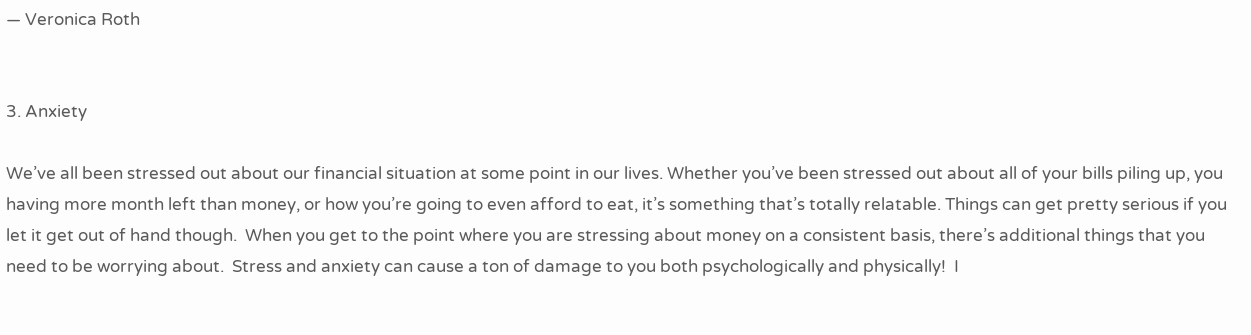— Veronica Roth


3. Anxiety

We’ve all been stressed out about our financial situation at some point in our lives. Whether you’ve been stressed out about all of your bills piling up, you having more month left than money, or how you’re going to even afford to eat, it’s something that’s totally relatable. Things can get pretty serious if you let it get out of hand though.  When you get to the point where you are stressing about money on a consistent basis, there’s additional things that you need to be worrying about.  Stress and anxiety can cause a ton of damage to you both psychologically and physically!  I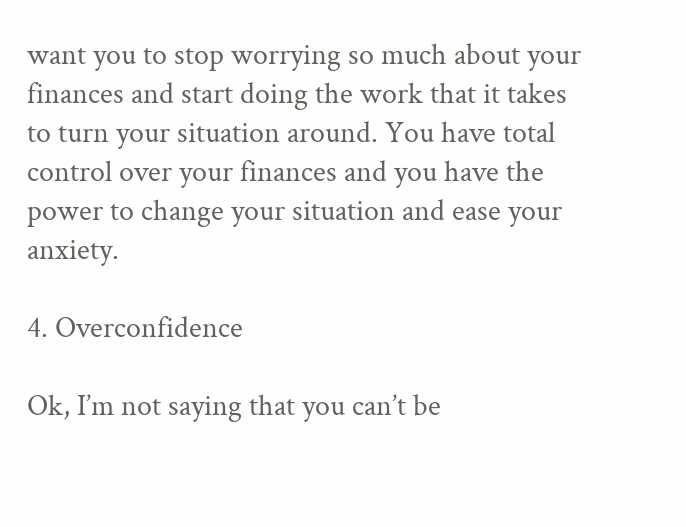want you to stop worrying so much about your finances and start doing the work that it takes to turn your situation around. You have total control over your finances and you have the power to change your situation and ease your anxiety.

4. Overconfidence

Ok, I’m not saying that you can’t be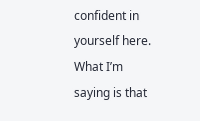confident in yourself here. What I’m saying is that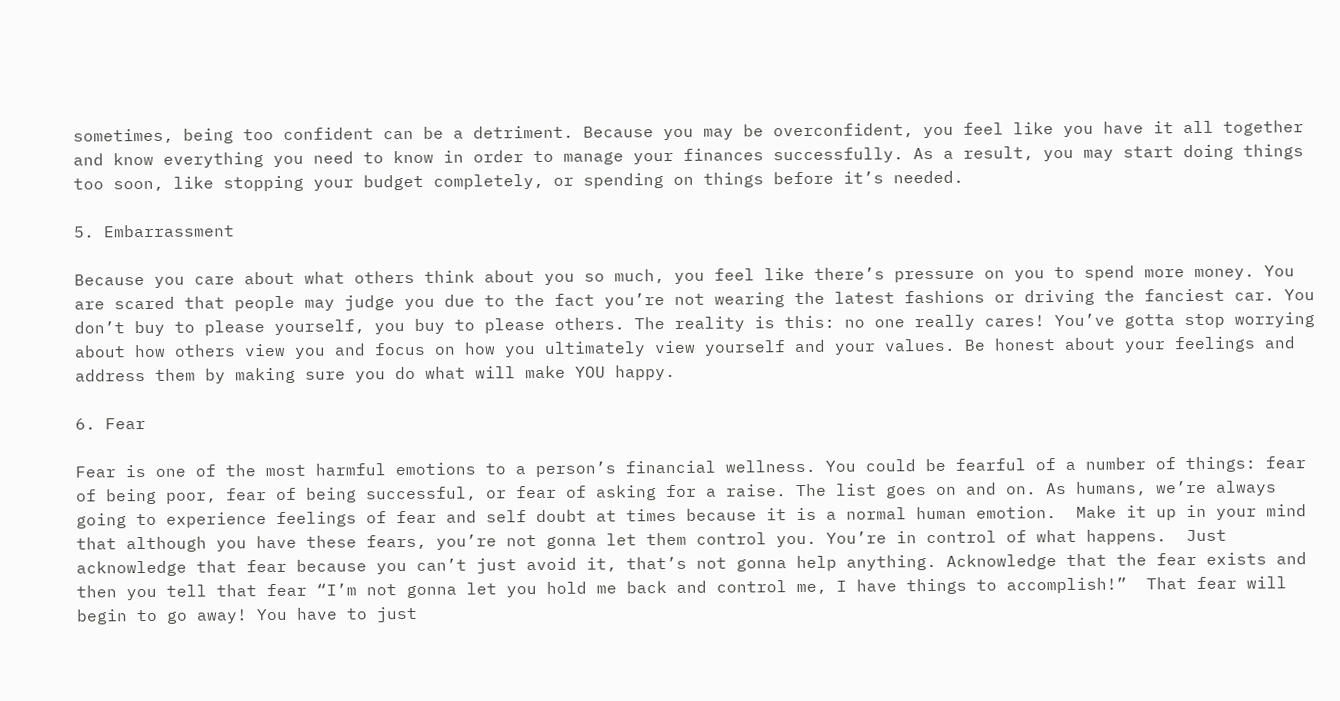sometimes, being too confident can be a detriment. Because you may be overconfident, you feel like you have it all together and know everything you need to know in order to manage your finances successfully. As a result, you may start doing things too soon, like stopping your budget completely, or spending on things before it’s needed.

5. Embarrassment

Because you care about what others think about you so much, you feel like there’s pressure on you to spend more money. You are scared that people may judge you due to the fact you’re not wearing the latest fashions or driving the fanciest car. You don’t buy to please yourself, you buy to please others. The reality is this: no one really cares! You’ve gotta stop worrying about how others view you and focus on how you ultimately view yourself and your values. Be honest about your feelings and address them by making sure you do what will make YOU happy.

6. Fear

Fear is one of the most harmful emotions to a person’s financial wellness. You could be fearful of a number of things: fear of being poor, fear of being successful, or fear of asking for a raise. The list goes on and on. As humans, we’re always going to experience feelings of fear and self doubt at times because it is a normal human emotion.  Make it up in your mind that although you have these fears, you’re not gonna let them control you. You’re in control of what happens.  Just acknowledge that fear because you can’t just avoid it, that’s not gonna help anything. Acknowledge that the fear exists and then you tell that fear “I’m not gonna let you hold me back and control me, I have things to accomplish!”  That fear will begin to go away! You have to just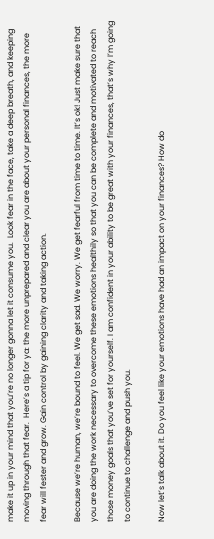make it up in your mind that you’re no longer gonna let it consume you.  Look fear in the face, take a deep breath, and keeping moving through that fear.  Here’s a tip for ya: the more unprepared and clear you are about your personal finances, the more fear will fester and grow. Gain control by gaining clarity and taking action.

Because we’re human, we’re bound to feel. We get sad. We worry. We get fearful from time to time. It’s ok! Just make sure that you are doing the work necessary to overcome these emotions healthily so that you can be complete and motivated to reach those money goals that you’ve set for yourself. I am confident in your ability to be great with your finances, that’s why I’m going to continue to challenge and push you.

Now let’s talk about it. Do you feel like your emotions have had an impact on your finances? How do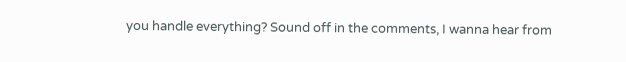you handle everything? Sound off in the comments, I wanna hear from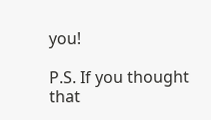you!

P.S. If you thought that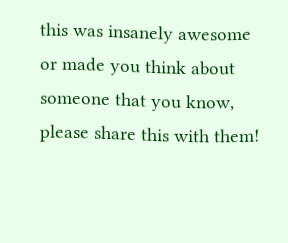this was insanely awesome or made you think about someone that you know, please share this with them!